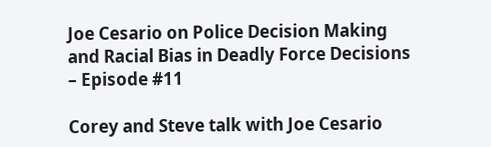Joe Cesario on Police Decision Making and Racial Bias in Deadly Force Decisions – Episode #11

Corey and Steve talk with Joe Cesario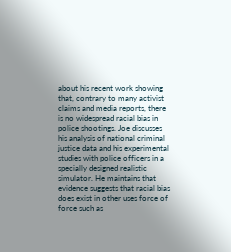about his recent work showing that, contrary to many activist claims and media reports, there is no widespread racial bias in police shootings. Joe discusses his analysis of national criminal justice data and his experimental studies with police officers in a specially designed realistic simulator. He maintains that evidence suggests that racial bias does exist in other uses force of force such as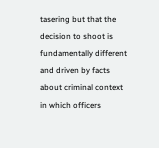tasering but that the decision to shoot is fundamentally different and driven by facts about criminal context in which officers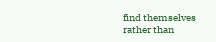find themselves rather than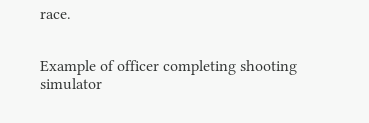race.


Example of officer completing shooting simulator